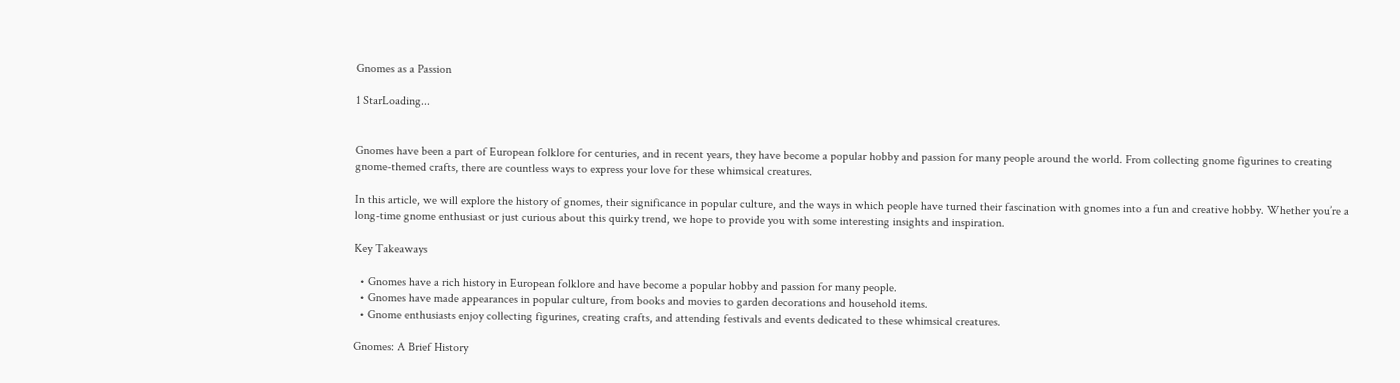Gnomes as a Passion

1 StarLoading...


Gnomes have been a part of European folklore for centuries, and in recent years, they have become a popular hobby and passion for many people around the world. From collecting gnome figurines to creating gnome-themed crafts, there are countless ways to express your love for these whimsical creatures.

In this article, we will explore the history of gnomes, their significance in popular culture, and the ways in which people have turned their fascination with gnomes into a fun and creative hobby. Whether you’re a long-time gnome enthusiast or just curious about this quirky trend, we hope to provide you with some interesting insights and inspiration.

Key Takeaways

  • Gnomes have a rich history in European folklore and have become a popular hobby and passion for many people.
  • Gnomes have made appearances in popular culture, from books and movies to garden decorations and household items.
  • Gnome enthusiasts enjoy collecting figurines, creating crafts, and attending festivals and events dedicated to these whimsical creatures.

Gnomes: A Brief History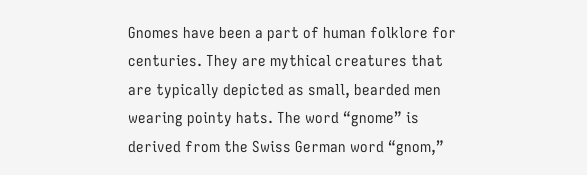Gnomes have been a part of human folklore for centuries. They are mythical creatures that are typically depicted as small, bearded men wearing pointy hats. The word “gnome” is derived from the Swiss German word “gnom,”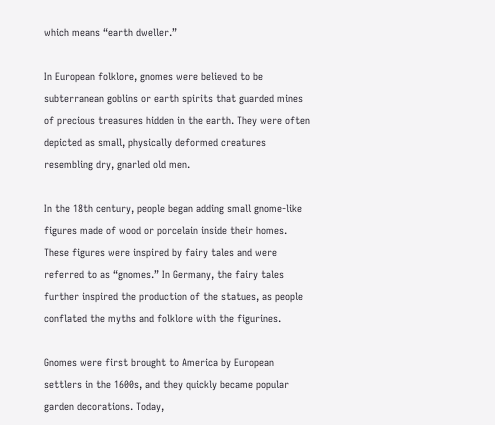which means “earth dweller.”

In European folklore, gnomes were believed to be subterranean goblins or earth spirits that guarded mines of precious treasures hidden in the earth. They were often depicted as small, physically deformed creatures resembling dry, gnarled old men.

In the 18th century, people began adding small gnome-like figures made of wood or porcelain inside their homes. These figures were inspired by fairy tales and were referred to as “gnomes.” In Germany, the fairy tales further inspired the production of the statues, as people conflated the myths and folklore with the figurines.

Gnomes were first brought to America by European settlers in the 1600s, and they quickly became popular garden decorations. Today,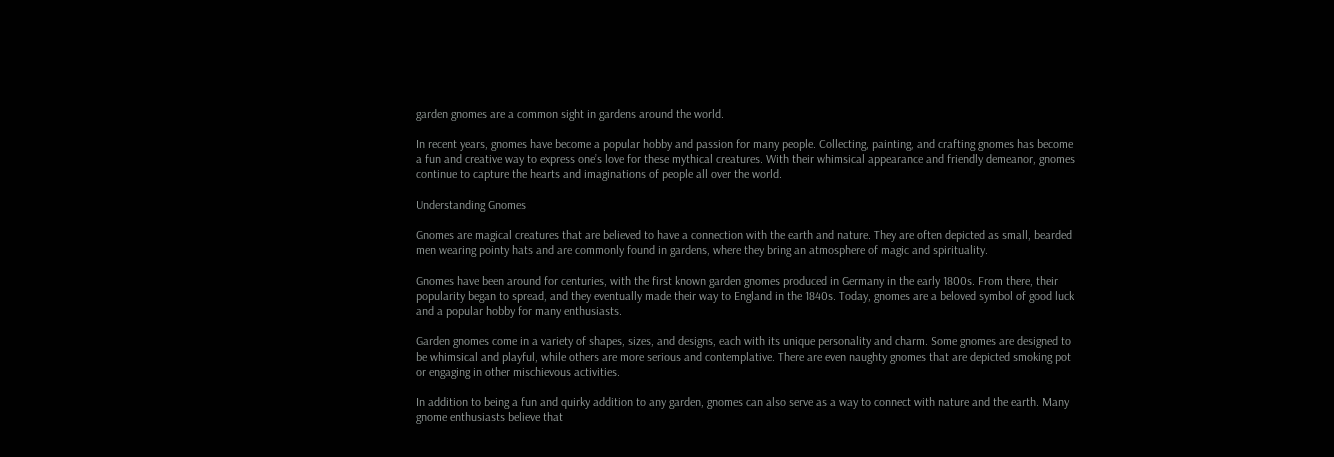garden gnomes are a common sight in gardens around the world.

In recent years, gnomes have become a popular hobby and passion for many people. Collecting, painting, and crafting gnomes has become a fun and creative way to express one’s love for these mythical creatures. With their whimsical appearance and friendly demeanor, gnomes continue to capture the hearts and imaginations of people all over the world.

Understanding Gnomes

Gnomes are magical creatures that are believed to have a connection with the earth and nature. They are often depicted as small, bearded men wearing pointy hats and are commonly found in gardens, where they bring an atmosphere of magic and spirituality.

Gnomes have been around for centuries, with the first known garden gnomes produced in Germany in the early 1800s. From there, their popularity began to spread, and they eventually made their way to England in the 1840s. Today, gnomes are a beloved symbol of good luck and a popular hobby for many enthusiasts.

Garden gnomes come in a variety of shapes, sizes, and designs, each with its unique personality and charm. Some gnomes are designed to be whimsical and playful, while others are more serious and contemplative. There are even naughty gnomes that are depicted smoking pot or engaging in other mischievous activities.

In addition to being a fun and quirky addition to any garden, gnomes can also serve as a way to connect with nature and the earth. Many gnome enthusiasts believe that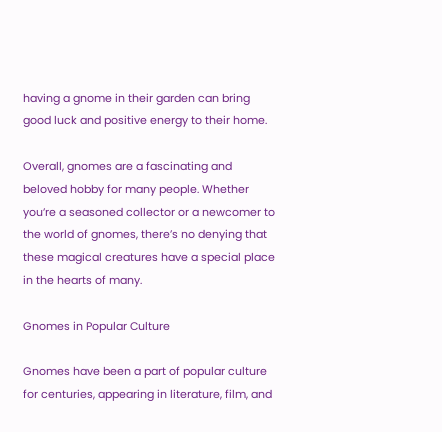having a gnome in their garden can bring good luck and positive energy to their home.

Overall, gnomes are a fascinating and beloved hobby for many people. Whether you’re a seasoned collector or a newcomer to the world of gnomes, there’s no denying that these magical creatures have a special place in the hearts of many.

Gnomes in Popular Culture

Gnomes have been a part of popular culture for centuries, appearing in literature, film, and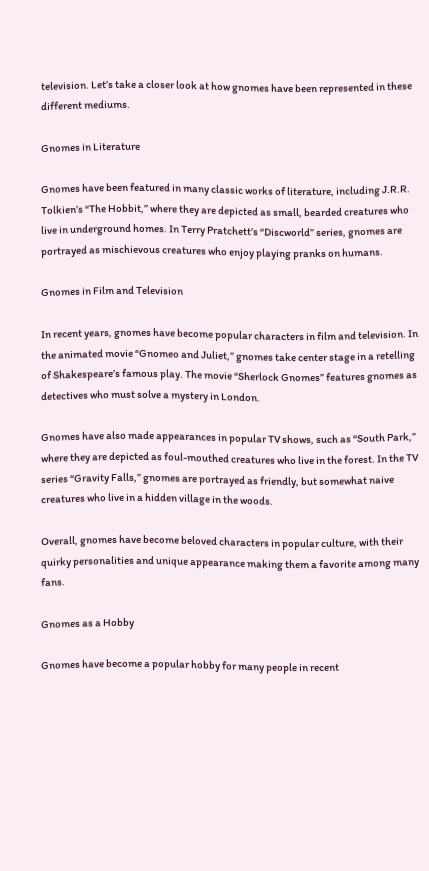television. Let’s take a closer look at how gnomes have been represented in these different mediums.

Gnomes in Literature

Gnomes have been featured in many classic works of literature, including J.R.R. Tolkien’s “The Hobbit,” where they are depicted as small, bearded creatures who live in underground homes. In Terry Pratchett’s “Discworld” series, gnomes are portrayed as mischievous creatures who enjoy playing pranks on humans.

Gnomes in Film and Television

In recent years, gnomes have become popular characters in film and television. In the animated movie “Gnomeo and Juliet,” gnomes take center stage in a retelling of Shakespeare’s famous play. The movie “Sherlock Gnomes” features gnomes as detectives who must solve a mystery in London.

Gnomes have also made appearances in popular TV shows, such as “South Park,” where they are depicted as foul-mouthed creatures who live in the forest. In the TV series “Gravity Falls,” gnomes are portrayed as friendly, but somewhat naive creatures who live in a hidden village in the woods.

Overall, gnomes have become beloved characters in popular culture, with their quirky personalities and unique appearance making them a favorite among many fans.

Gnomes as a Hobby

Gnomes have become a popular hobby for many people in recent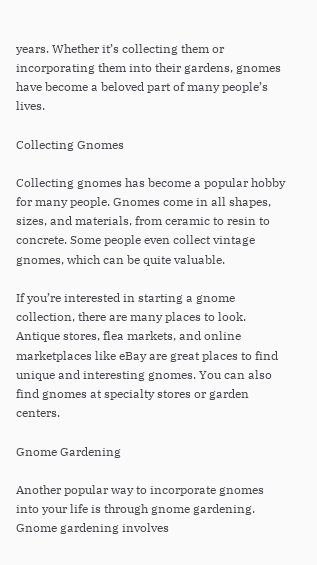years. Whether it’s collecting them or incorporating them into their gardens, gnomes have become a beloved part of many people’s lives.

Collecting Gnomes

Collecting gnomes has become a popular hobby for many people. Gnomes come in all shapes, sizes, and materials, from ceramic to resin to concrete. Some people even collect vintage gnomes, which can be quite valuable.

If you’re interested in starting a gnome collection, there are many places to look. Antique stores, flea markets, and online marketplaces like eBay are great places to find unique and interesting gnomes. You can also find gnomes at specialty stores or garden centers.

Gnome Gardening

Another popular way to incorporate gnomes into your life is through gnome gardening. Gnome gardening involves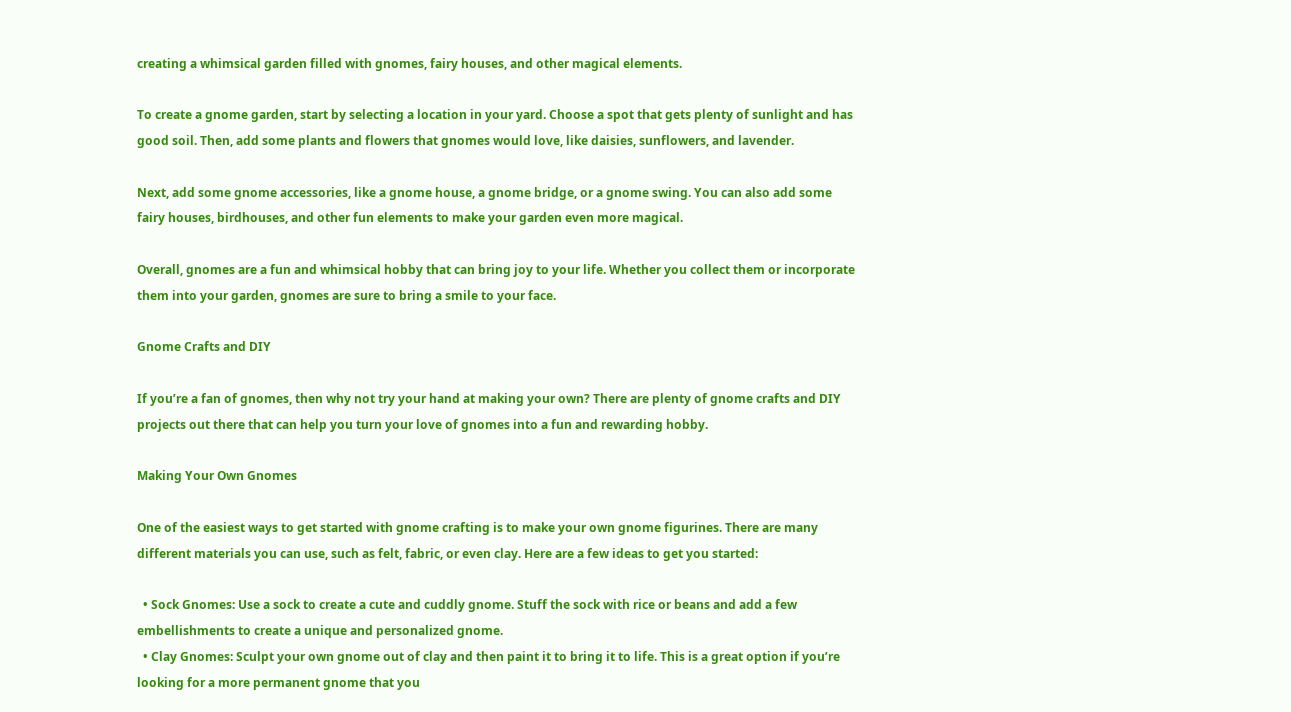creating a whimsical garden filled with gnomes, fairy houses, and other magical elements.

To create a gnome garden, start by selecting a location in your yard. Choose a spot that gets plenty of sunlight and has good soil. Then, add some plants and flowers that gnomes would love, like daisies, sunflowers, and lavender.

Next, add some gnome accessories, like a gnome house, a gnome bridge, or a gnome swing. You can also add some fairy houses, birdhouses, and other fun elements to make your garden even more magical.

Overall, gnomes are a fun and whimsical hobby that can bring joy to your life. Whether you collect them or incorporate them into your garden, gnomes are sure to bring a smile to your face.

Gnome Crafts and DIY

If you’re a fan of gnomes, then why not try your hand at making your own? There are plenty of gnome crafts and DIY projects out there that can help you turn your love of gnomes into a fun and rewarding hobby.

Making Your Own Gnomes

One of the easiest ways to get started with gnome crafting is to make your own gnome figurines. There are many different materials you can use, such as felt, fabric, or even clay. Here are a few ideas to get you started:

  • Sock Gnomes: Use a sock to create a cute and cuddly gnome. Stuff the sock with rice or beans and add a few embellishments to create a unique and personalized gnome.
  • Clay Gnomes: Sculpt your own gnome out of clay and then paint it to bring it to life. This is a great option if you’re looking for a more permanent gnome that you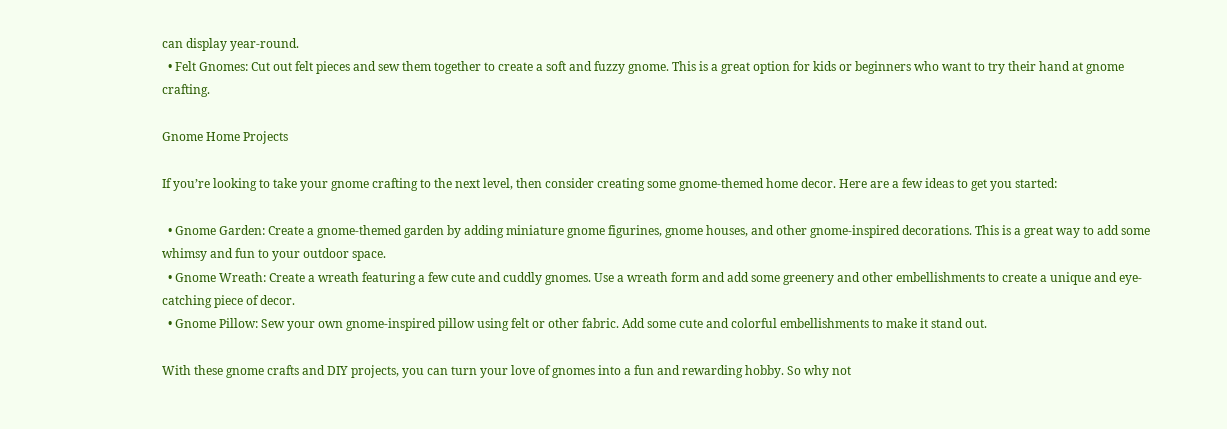can display year-round.
  • Felt Gnomes: Cut out felt pieces and sew them together to create a soft and fuzzy gnome. This is a great option for kids or beginners who want to try their hand at gnome crafting.

Gnome Home Projects

If you’re looking to take your gnome crafting to the next level, then consider creating some gnome-themed home decor. Here are a few ideas to get you started:

  • Gnome Garden: Create a gnome-themed garden by adding miniature gnome figurines, gnome houses, and other gnome-inspired decorations. This is a great way to add some whimsy and fun to your outdoor space.
  • Gnome Wreath: Create a wreath featuring a few cute and cuddly gnomes. Use a wreath form and add some greenery and other embellishments to create a unique and eye-catching piece of decor.
  • Gnome Pillow: Sew your own gnome-inspired pillow using felt or other fabric. Add some cute and colorful embellishments to make it stand out.

With these gnome crafts and DIY projects, you can turn your love of gnomes into a fun and rewarding hobby. So why not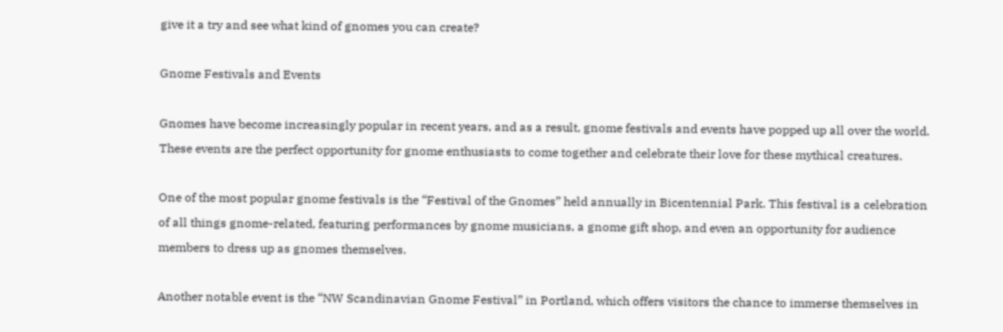give it a try and see what kind of gnomes you can create?

Gnome Festivals and Events

Gnomes have become increasingly popular in recent years, and as a result, gnome festivals and events have popped up all over the world. These events are the perfect opportunity for gnome enthusiasts to come together and celebrate their love for these mythical creatures.

One of the most popular gnome festivals is the “Festival of the Gnomes” held annually in Bicentennial Park. This festival is a celebration of all things gnome-related, featuring performances by gnome musicians, a gnome gift shop, and even an opportunity for audience members to dress up as gnomes themselves.

Another notable event is the “NW Scandinavian Gnome Festival” in Portland, which offers visitors the chance to immerse themselves in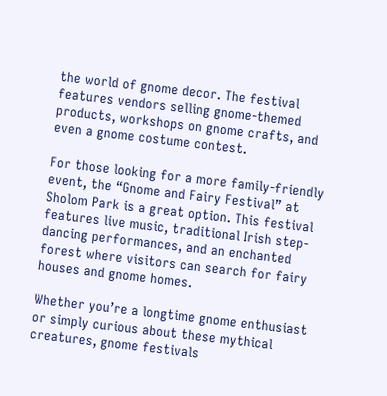the world of gnome decor. The festival features vendors selling gnome-themed products, workshops on gnome crafts, and even a gnome costume contest.

For those looking for a more family-friendly event, the “Gnome and Fairy Festival” at Sholom Park is a great option. This festival features live music, traditional Irish step-dancing performances, and an enchanted forest where visitors can search for fairy houses and gnome homes.

Whether you’re a longtime gnome enthusiast or simply curious about these mythical creatures, gnome festivals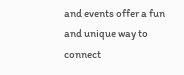and events offer a fun and unique way to connect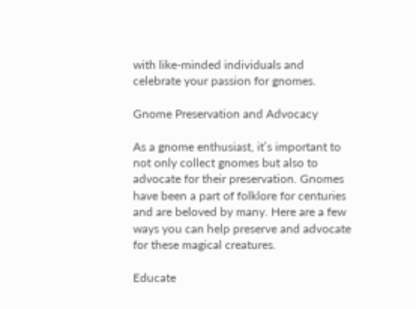with like-minded individuals and celebrate your passion for gnomes.

Gnome Preservation and Advocacy

As a gnome enthusiast, it’s important to not only collect gnomes but also to advocate for their preservation. Gnomes have been a part of folklore for centuries and are beloved by many. Here are a few ways you can help preserve and advocate for these magical creatures.

Educate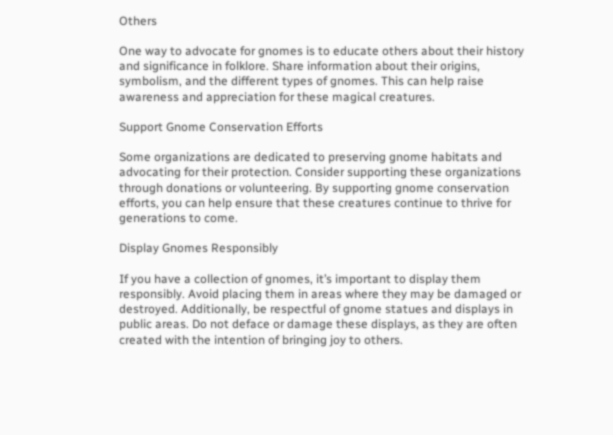Others

One way to advocate for gnomes is to educate others about their history and significance in folklore. Share information about their origins, symbolism, and the different types of gnomes. This can help raise awareness and appreciation for these magical creatures.

Support Gnome Conservation Efforts

Some organizations are dedicated to preserving gnome habitats and advocating for their protection. Consider supporting these organizations through donations or volunteering. By supporting gnome conservation efforts, you can help ensure that these creatures continue to thrive for generations to come.

Display Gnomes Responsibly

If you have a collection of gnomes, it’s important to display them responsibly. Avoid placing them in areas where they may be damaged or destroyed. Additionally, be respectful of gnome statues and displays in public areas. Do not deface or damage these displays, as they are often created with the intention of bringing joy to others.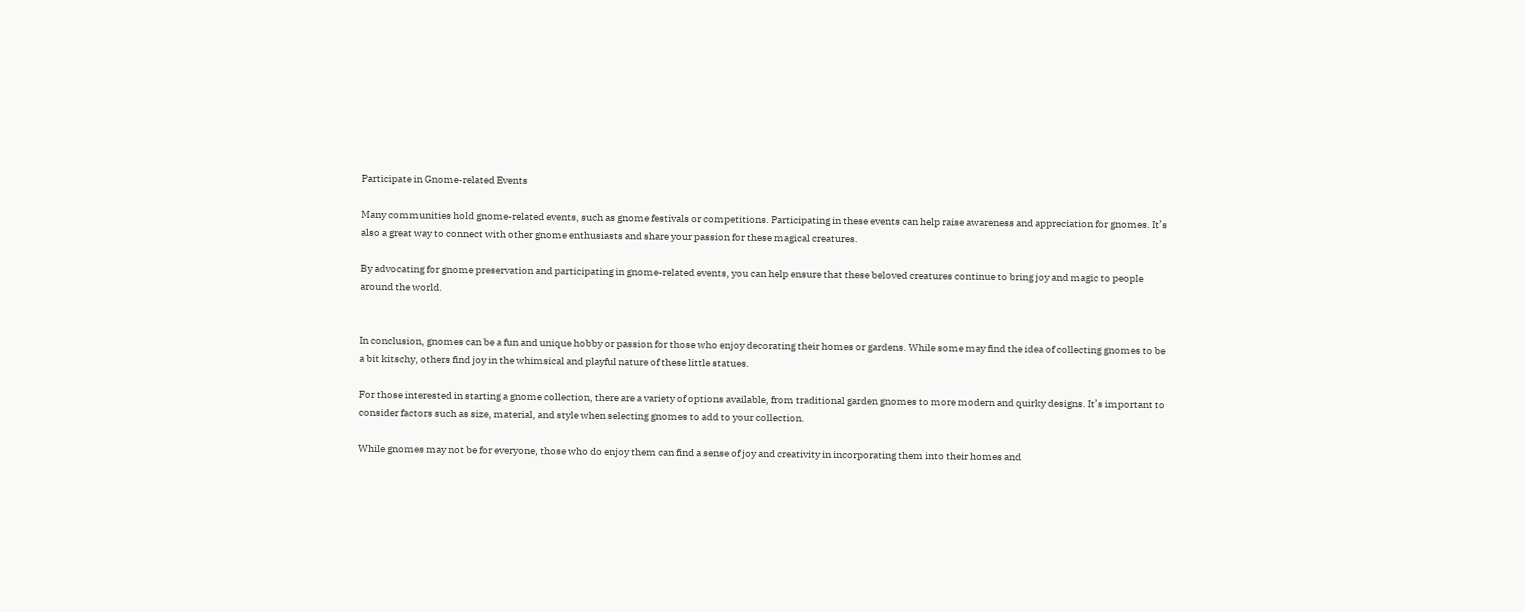Participate in Gnome-related Events

Many communities hold gnome-related events, such as gnome festivals or competitions. Participating in these events can help raise awareness and appreciation for gnomes. It’s also a great way to connect with other gnome enthusiasts and share your passion for these magical creatures.

By advocating for gnome preservation and participating in gnome-related events, you can help ensure that these beloved creatures continue to bring joy and magic to people around the world.


In conclusion, gnomes can be a fun and unique hobby or passion for those who enjoy decorating their homes or gardens. While some may find the idea of collecting gnomes to be a bit kitschy, others find joy in the whimsical and playful nature of these little statues.

For those interested in starting a gnome collection, there are a variety of options available, from traditional garden gnomes to more modern and quirky designs. It’s important to consider factors such as size, material, and style when selecting gnomes to add to your collection.

While gnomes may not be for everyone, those who do enjoy them can find a sense of joy and creativity in incorporating them into their homes and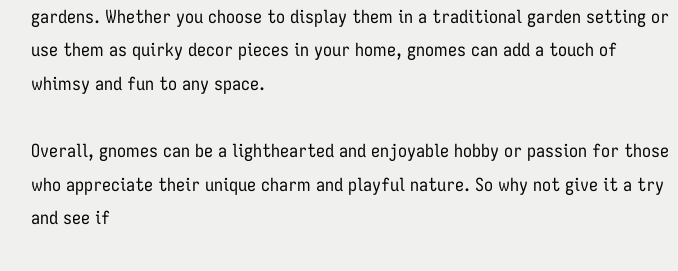gardens. Whether you choose to display them in a traditional garden setting or use them as quirky decor pieces in your home, gnomes can add a touch of whimsy and fun to any space.

Overall, gnomes can be a lighthearted and enjoyable hobby or passion for those who appreciate their unique charm and playful nature. So why not give it a try and see if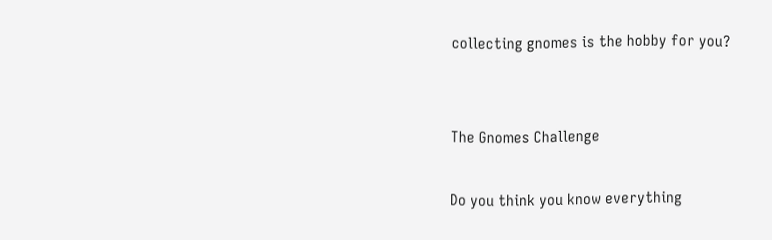collecting gnomes is the hobby for you?


The Gnomes Challenge

Do you think you know everything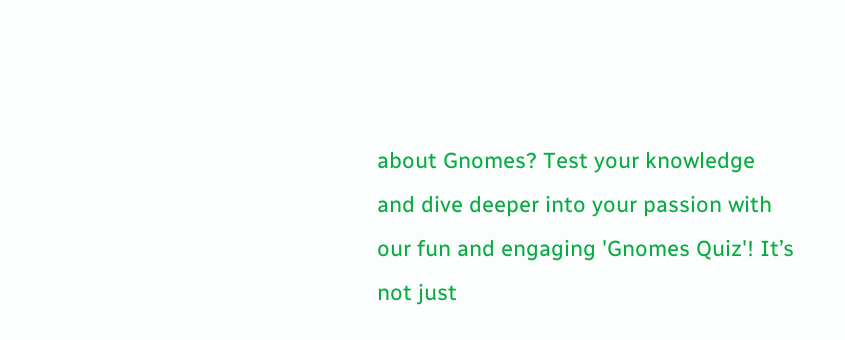about Gnomes? Test your knowledge and dive deeper into your passion with our fun and engaging 'Gnomes Quiz'! It’s not just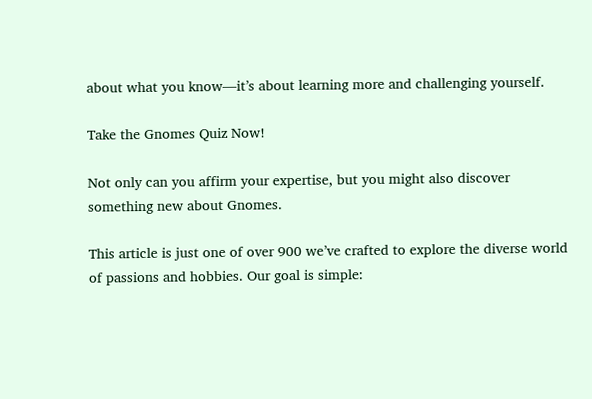about what you know—it’s about learning more and challenging yourself.

Take the Gnomes Quiz Now!

Not only can you affirm your expertise, but you might also discover something new about Gnomes.

This article is just one of over 900 we’ve crafted to explore the diverse world of passions and hobbies. Our goal is simple: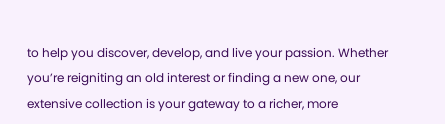to help you discover, develop, and live your passion. Whether you’re reigniting an old interest or finding a new one, our extensive collection is your gateway to a richer, more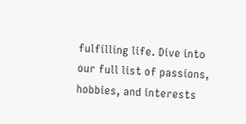fulfilling life. Dive into our full list of passions, hobbies, and interests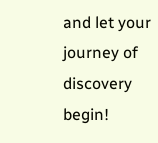and let your journey of discovery begin!